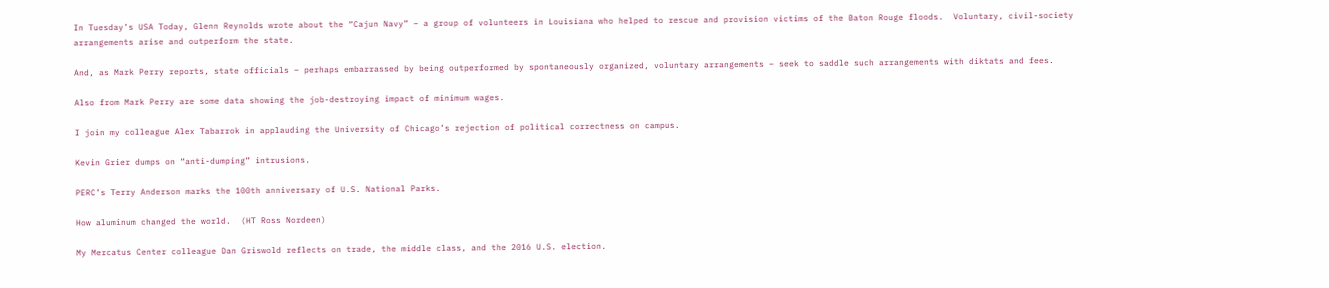In Tuesday’s USA Today, Glenn Reynolds wrote about the “Cajun Navy” – a group of volunteers in Louisiana who helped to rescue and provision victims of the Baton Rouge floods.  Voluntary, civil-society arrangements arise and outperform the state.

And, as Mark Perry reports, state officials – perhaps embarrassed by being outperformed by spontaneously organized, voluntary arrangements – seek to saddle such arrangements with diktats and fees.

Also from Mark Perry are some data showing the job-destroying impact of minimum wages.

I join my colleague Alex Tabarrok in applauding the University of Chicago’s rejection of political correctness on campus.

Kevin Grier dumps on “anti-dumping” intrusions.

PERC’s Terry Anderson marks the 100th anniversary of U.S. National Parks.

How aluminum changed the world.  (HT Ross Nordeen)

My Mercatus Center colleague Dan Griswold reflects on trade, the middle class, and the 2016 U.S. election.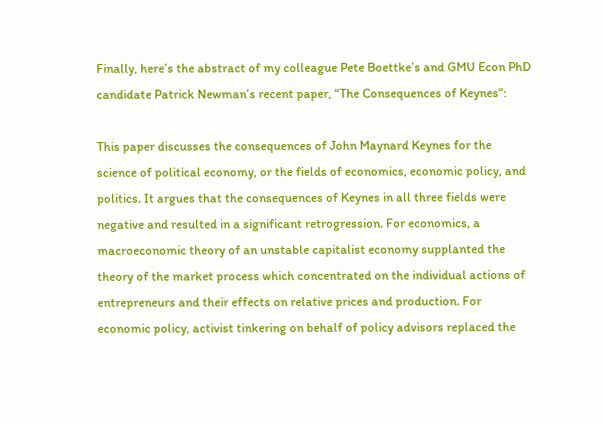Finally, here’s the abstract of my colleague Pete Boettke’s and GMU Econ PhD candidate Patrick Newman’s recent paper, “The Consequences of Keynes“:

This paper discusses the consequences of John Maynard Keynes for the science of political economy, or the fields of economics, economic policy, and politics. It argues that the consequences of Keynes in all three fields were negative and resulted in a significant retrogression. For economics, a macroeconomic theory of an unstable capitalist economy supplanted the theory of the market process which concentrated on the individual actions of entrepreneurs and their effects on relative prices and production. For economic policy, activist tinkering on behalf of policy advisors replaced the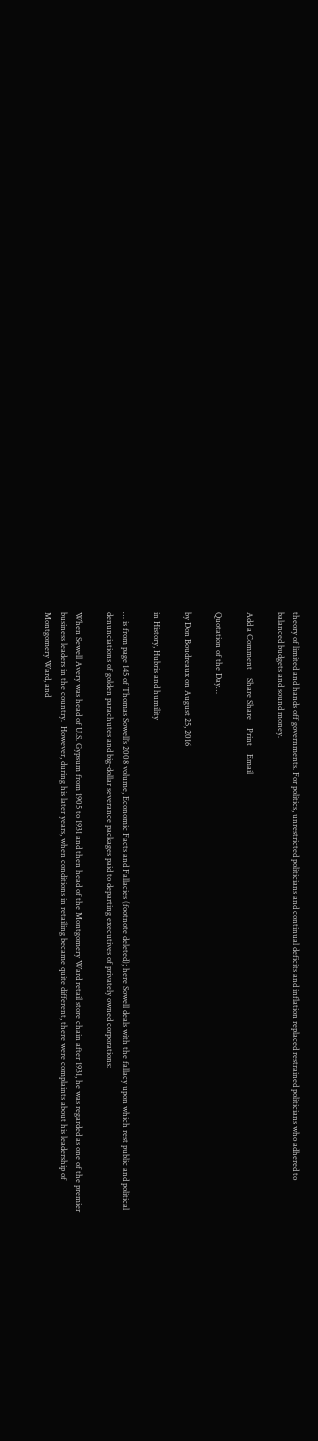theory of limited and hands off governments. For politics, unrestricted politicians and continual deficits and inflation replaced restrained politicians who adhered to balanced budgets and sound money.

Add a Comment    Share Share    Print    Email

Quotation of the Day…

by Don Boudreaux on August 25, 2016

in History, Hubris and humility

… is from page 145 of Thomas Sowell’s 2008 volume, Economic Facts and Fallacies (footnote deleted); here Sowell deals with the fallacy upon which rest public and political denunciations of golden parachutes and big-dollar severance packages paid to departing executives of privately owned corporations:

When Sewell Avery was head of U.S. Gypsum from 1905 to 1931 and then head of the Montgomery Ward retail store chain after 1931, he was regarded as one of the premier business leaders in the country.  However, during his later years, when conditions in retailing became quite different, there were complaints about his leadership of Montgomery Ward, and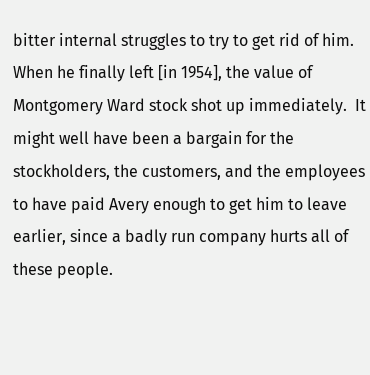bitter internal struggles to try to get rid of him.  When he finally left [in 1954], the value of Montgomery Ward stock shot up immediately.  It might well have been a bargain for the stockholders, the customers, and the employees to have paid Avery enough to get him to leave earlier, since a badly run company hurts all of these people.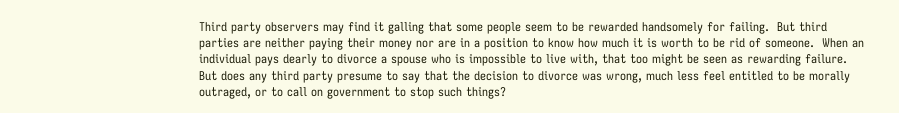Third party observers may find it galling that some people seem to be rewarded handsomely for failing.  But third parties are neither paying their money nor are in a position to know how much it is worth to be rid of someone.  When an individual pays dearly to divorce a spouse who is impossible to live with, that too might be seen as rewarding failure.  But does any third party presume to say that the decision to divorce was wrong, much less feel entitled to be morally outraged, or to call on government to stop such things?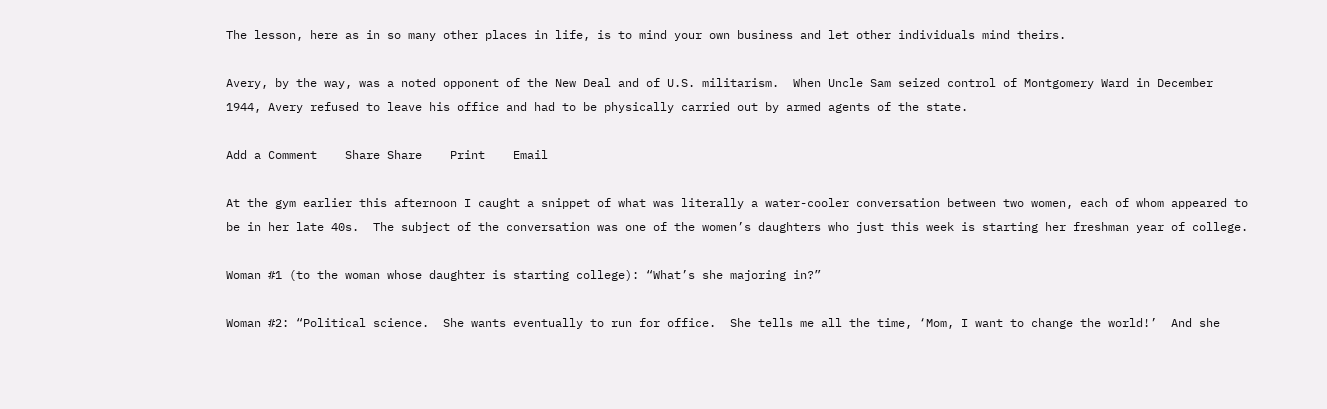The lesson, here as in so many other places in life, is to mind your own business and let other individuals mind theirs.

Avery, by the way, was a noted opponent of the New Deal and of U.S. militarism.  When Uncle Sam seized control of Montgomery Ward in December 1944, Avery refused to leave his office and had to be physically carried out by armed agents of the state.

Add a Comment    Share Share    Print    Email

At the gym earlier this afternoon I caught a snippet of what was literally a water-cooler conversation between two women, each of whom appeared to be in her late 40s.  The subject of the conversation was one of the women’s daughters who just this week is starting her freshman year of college.

Woman #1 (to the woman whose daughter is starting college): “What’s she majoring in?”

Woman #2: “Political science.  She wants eventually to run for office.  She tells me all the time, ‘Mom, I want to change the world!’  And she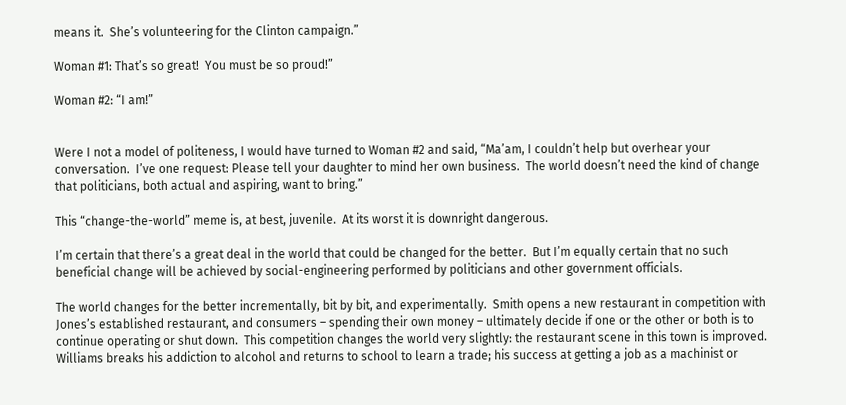means it.  She’s volunteering for the Clinton campaign.”

Woman #1: That’s so great!  You must be so proud!”

Woman #2: “I am!”


Were I not a model of politeness, I would have turned to Woman #2 and said, “Ma’am, I couldn’t help but overhear your conversation.  I’ve one request: Please tell your daughter to mind her own business.  The world doesn’t need the kind of change that politicians, both actual and aspiring, want to bring.”

This “change-the-world” meme is, at best, juvenile.  At its worst it is downright dangerous.

I’m certain that there’s a great deal in the world that could be changed for the better.  But I’m equally certain that no such beneficial change will be achieved by social-engineering performed by politicians and other government officials.

The world changes for the better incrementally, bit by bit, and experimentally.  Smith opens a new restaurant in competition with Jones’s established restaurant, and consumers – spending their own money – ultimately decide if one or the other or both is to continue operating or shut down.  This competition changes the world very slightly: the restaurant scene in this town is improved.  Williams breaks his addiction to alcohol and returns to school to learn a trade; his success at getting a job as a machinist or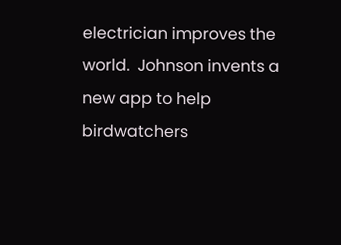electrician improves the world.  Johnson invents a new app to help birdwatchers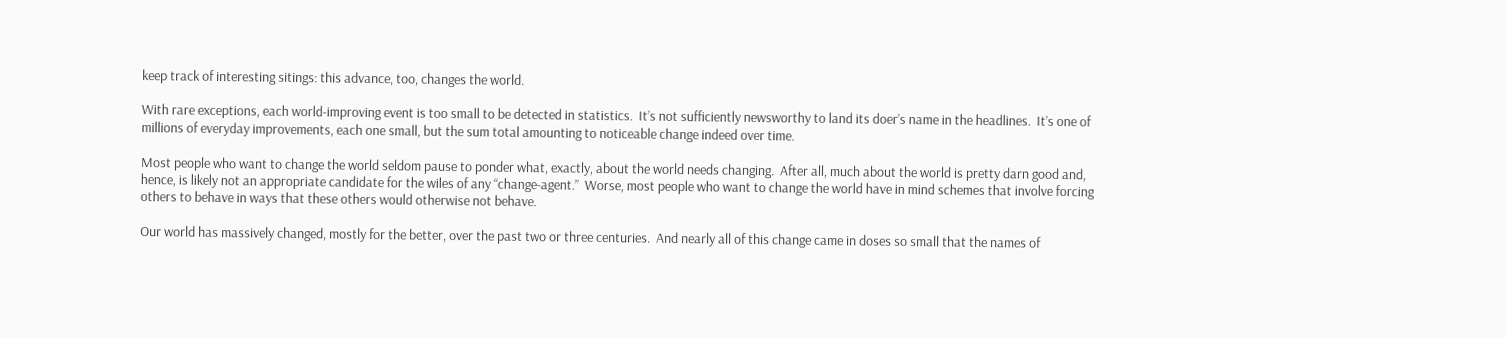keep track of interesting sitings: this advance, too, changes the world.

With rare exceptions, each world-improving event is too small to be detected in statistics.  It’s not sufficiently newsworthy to land its doer’s name in the headlines.  It’s one of millions of everyday improvements, each one small, but the sum total amounting to noticeable change indeed over time.

Most people who want to change the world seldom pause to ponder what, exactly, about the world needs changing.  After all, much about the world is pretty darn good and, hence, is likely not an appropriate candidate for the wiles of any “change-agent.”  Worse, most people who want to change the world have in mind schemes that involve forcing others to behave in ways that these others would otherwise not behave.

Our world has massively changed, mostly for the better, over the past two or three centuries.  And nearly all of this change came in doses so small that the names of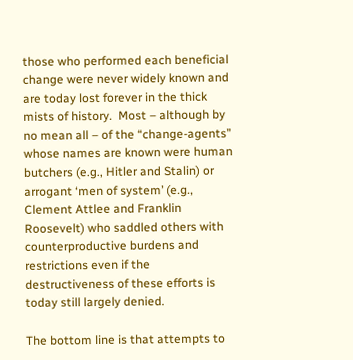those who performed each beneficial change were never widely known and are today lost forever in the thick mists of history.  Most – although by no mean all – of the “change-agents” whose names are known were human butchers (e.g., Hitler and Stalin) or arrogant ‘men of system’ (e.g., Clement Attlee and Franklin Roosevelt) who saddled others with counterproductive burdens and restrictions even if the destructiveness of these efforts is today still largely denied.

The bottom line is that attempts to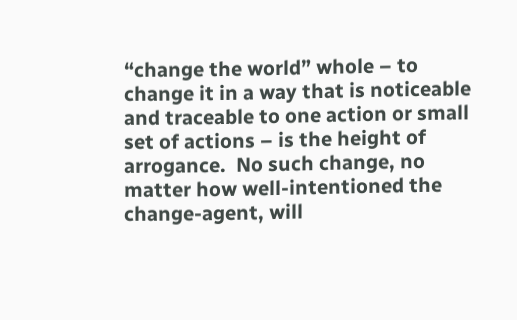“change the world” whole – to change it in a way that is noticeable and traceable to one action or small set of actions – is the height of arrogance.  No such change, no matter how well-intentioned the change-agent, will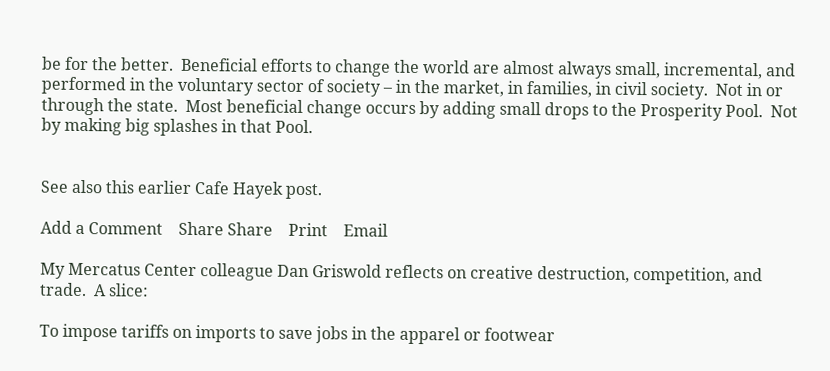be for the better.  Beneficial efforts to change the world are almost always small, incremental, and performed in the voluntary sector of society – in the market, in families, in civil society.  Not in or through the state.  Most beneficial change occurs by adding small drops to the Prosperity Pool.  Not by making big splashes in that Pool.


See also this earlier Cafe Hayek post.

Add a Comment    Share Share    Print    Email

My Mercatus Center colleague Dan Griswold reflects on creative destruction, competition, and trade.  A slice:

To impose tariffs on imports to save jobs in the apparel or footwear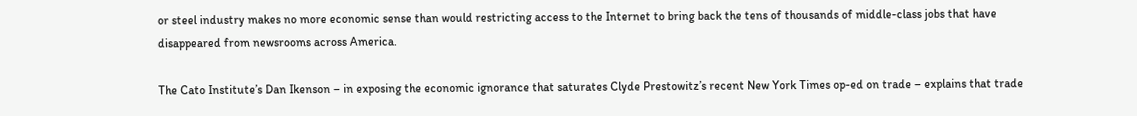or steel industry makes no more economic sense than would restricting access to the Internet to bring back the tens of thousands of middle-class jobs that have disappeared from newsrooms across America.

The Cato Institute’s Dan Ikenson – in exposing the economic ignorance that saturates Clyde Prestowitz’s recent New York Times op-ed on trade – explains that trade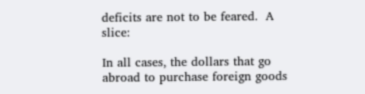deficits are not to be feared.  A slice:

In all cases, the dollars that go abroad to purchase foreign goods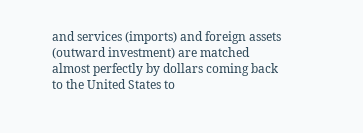and services (imports) and foreign assets (outward investment) are matched almost perfectly by dollars coming back to the United States to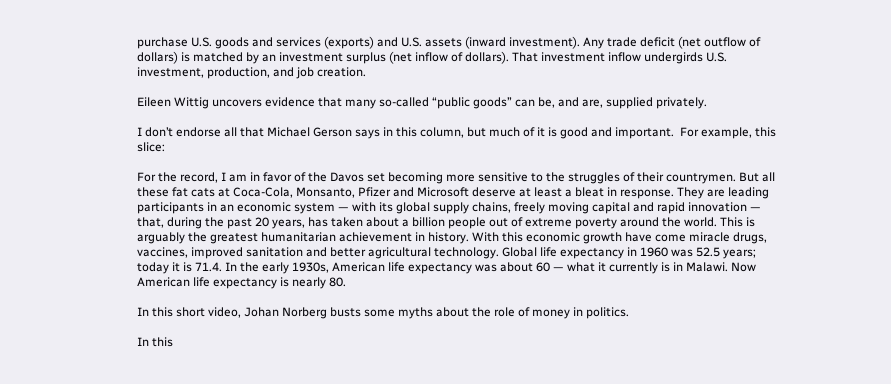purchase U.S. goods and services (exports) and U.S. assets (inward investment). Any trade deficit (net outflow of dollars) is matched by an investment surplus (net inflow of dollars). That investment inflow undergirds U.S. investment, production, and job creation.

Eileen Wittig uncovers evidence that many so-called “public goods” can be, and are, supplied privately.

I don’t endorse all that Michael Gerson says in this column, but much of it is good and important.  For example, this slice:

For the record, I am in favor of the Davos set becoming more sensitive to the struggles of their countrymen. But all these fat cats at Coca-Cola, Monsanto, Pfizer and Microsoft deserve at least a bleat in response. They are leading participants in an economic system — with its global supply chains, freely moving capital and rapid innovation — that, during the past 20 years, has taken about a billion people out of extreme poverty around the world. This is arguably the greatest humanitarian achievement in history. With this economic growth have come miracle drugs, vaccines, improved sanitation and better agricultural technology. Global life expectancy in 1960 was 52.5 years; today it is 71.4. In the early 1930s, American life expectancy was about 60 — what it currently is in Malawi. Now American life expectancy is nearly 80.

In this short video, Johan Norberg busts some myths about the role of money in politics.

In this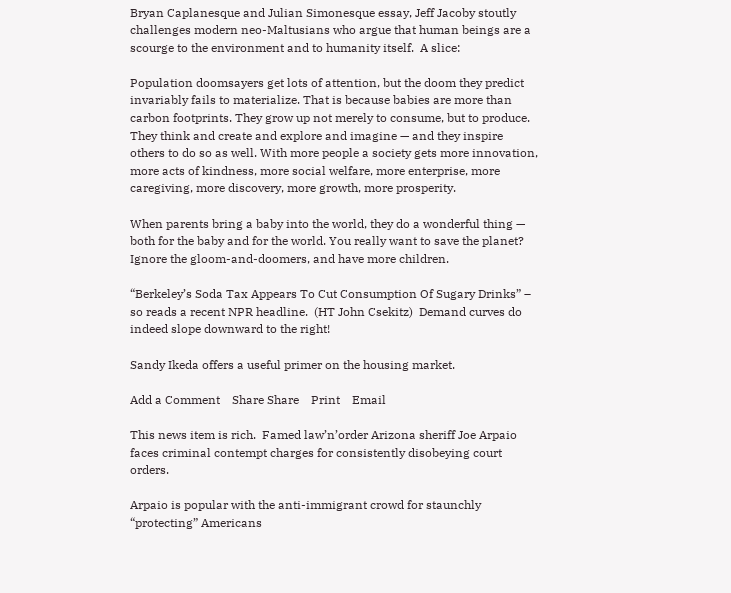Bryan Caplanesque and Julian Simonesque essay, Jeff Jacoby stoutly challenges modern neo-Maltusians who argue that human beings are a scourge to the environment and to humanity itself.  A slice:

Population doomsayers get lots of attention, but the doom they predict invariably fails to materialize. That is because babies are more than carbon footprints. They grow up not merely to consume, but to produce. They think and create and explore and imagine — and they inspire others to do so as well. With more people a society gets more innovation, more acts of kindness, more social welfare, more enterprise, more caregiving, more discovery, more growth, more prosperity.

When parents bring a baby into the world, they do a wonderful thing — both for the baby and for the world. You really want to save the planet? Ignore the gloom-and-doomers, and have more children.

“Berkeley’s Soda Tax Appears To Cut Consumption Of Sugary Drinks” – so reads a recent NPR headline.  (HT John Csekitz)  Demand curves do indeed slope downward to the right!

Sandy Ikeda offers a useful primer on the housing market.

Add a Comment    Share Share    Print    Email

This news item is rich.  Famed law’n’order Arizona sheriff Joe Arpaio faces criminal contempt charges for consistently disobeying court orders.

Arpaio is popular with the anti-immigrant crowd for staunchly “protecting” Americans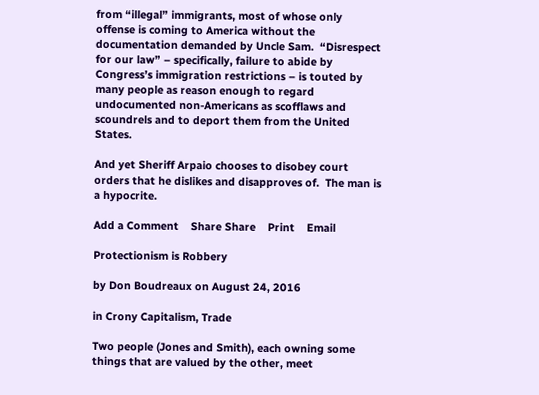from “illegal” immigrants, most of whose only offense is coming to America without the documentation demanded by Uncle Sam.  “Disrespect for our law” – specifically, failure to abide by Congress’s immigration restrictions – is touted by many people as reason enough to regard undocumented non-Americans as scofflaws and scoundrels and to deport them from the United States.

And yet Sheriff Arpaio chooses to disobey court orders that he dislikes and disapproves of.  The man is a hypocrite.

Add a Comment    Share Share    Print    Email

Protectionism is Robbery

by Don Boudreaux on August 24, 2016

in Crony Capitalism, Trade

Two people (Jones and Smith), each owning some things that are valued by the other, meet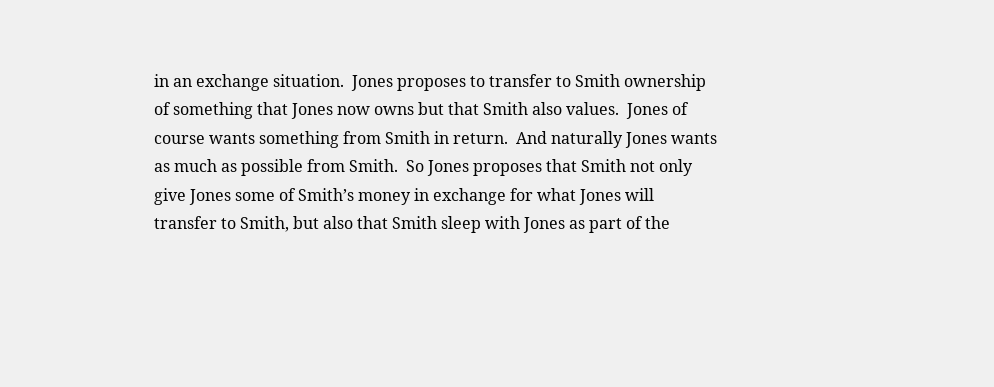in an exchange situation.  Jones proposes to transfer to Smith ownership of something that Jones now owns but that Smith also values.  Jones of course wants something from Smith in return.  And naturally Jones wants as much as possible from Smith.  So Jones proposes that Smith not only give Jones some of Smith’s money in exchange for what Jones will transfer to Smith, but also that Smith sleep with Jones as part of the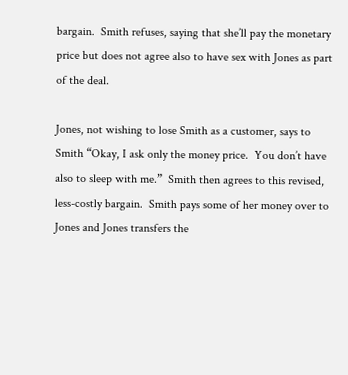bargain.  Smith refuses, saying that she’ll pay the monetary price but does not agree also to have sex with Jones as part of the deal.

Jones, not wishing to lose Smith as a customer, says to Smith “Okay, I ask only the money price.  You don’t have also to sleep with me.”  Smith then agrees to this revised, less-costly bargain.  Smith pays some of her money over to Jones and Jones transfers the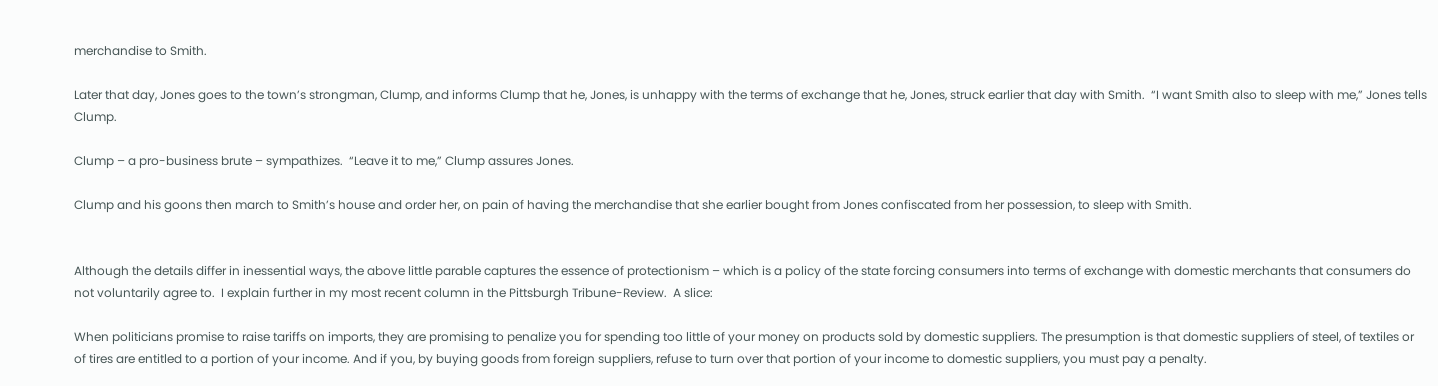merchandise to Smith.

Later that day, Jones goes to the town’s strongman, Clump, and informs Clump that he, Jones, is unhappy with the terms of exchange that he, Jones, struck earlier that day with Smith.  “I want Smith also to sleep with me,” Jones tells Clump.

Clump – a pro-business brute – sympathizes.  “Leave it to me,” Clump assures Jones.

Clump and his goons then march to Smith’s house and order her, on pain of having the merchandise that she earlier bought from Jones confiscated from her possession, to sleep with Smith.


Although the details differ in inessential ways, the above little parable captures the essence of protectionism – which is a policy of the state forcing consumers into terms of exchange with domestic merchants that consumers do not voluntarily agree to.  I explain further in my most recent column in the Pittsburgh Tribune-Review.  A slice:

When politicians promise to raise tariffs on imports, they are promising to penalize you for spending too little of your money on products sold by domestic suppliers. The presumption is that domestic suppliers of steel, of textiles or of tires are entitled to a portion of your income. And if you, by buying goods from foreign suppliers, refuse to turn over that portion of your income to domestic suppliers, you must pay a penalty.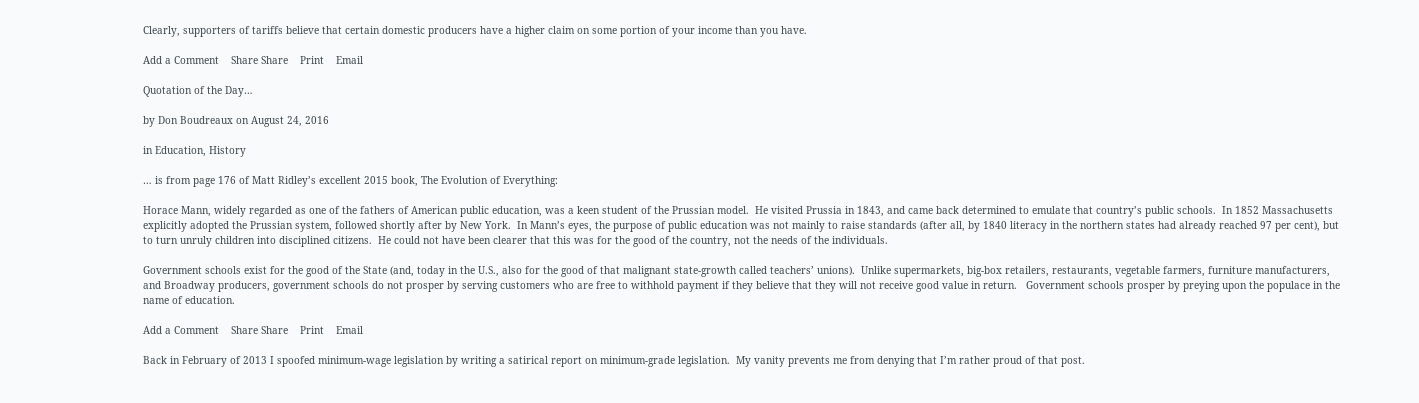Clearly, supporters of tariffs believe that certain domestic producers have a higher claim on some portion of your income than you have.

Add a Comment    Share Share    Print    Email

Quotation of the Day…

by Don Boudreaux on August 24, 2016

in Education, History

… is from page 176 of Matt Ridley’s excellent 2015 book, The Evolution of Everything:

Horace Mann, widely regarded as one of the fathers of American public education, was a keen student of the Prussian model.  He visited Prussia in 1843, and came back determined to emulate that country’s public schools.  In 1852 Massachusetts explicitly adopted the Prussian system, followed shortly after by New York.  In Mann’s eyes, the purpose of public education was not mainly to raise standards (after all, by 1840 literacy in the northern states had already reached 97 per cent), but to turn unruly children into disciplined citizens.  He could not have been clearer that this was for the good of the country, not the needs of the individuals.

Government schools exist for the good of the State (and, today in the U.S., also for the good of that malignant state-growth called teachers’ unions).  Unlike supermarkets, big-box retailers, restaurants, vegetable farmers, furniture manufacturers, and Broadway producers, government schools do not prosper by serving customers who are free to withhold payment if they believe that they will not receive good value in return.   Government schools prosper by preying upon the populace in the name of education.

Add a Comment    Share Share    Print    Email

Back in February of 2013 I spoofed minimum-wage legislation by writing a satirical report on minimum-grade legislation.  My vanity prevents me from denying that I’m rather proud of that post.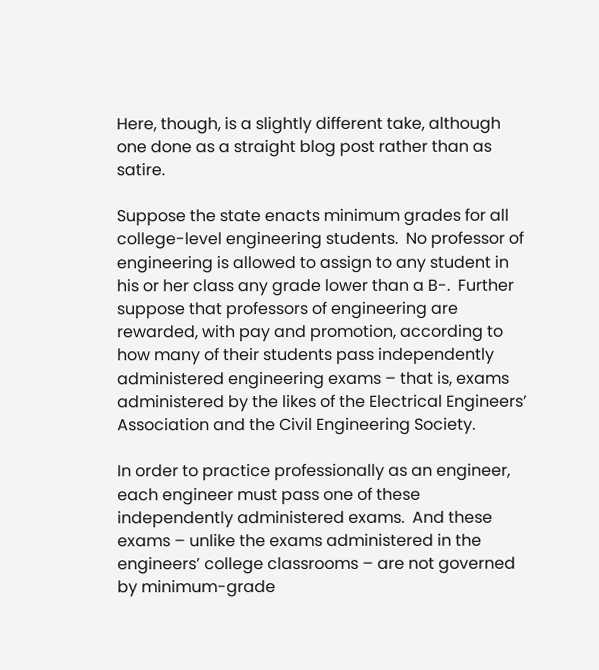Here, though, is a slightly different take, although one done as a straight blog post rather than as satire.

Suppose the state enacts minimum grades for all college-level engineering students.  No professor of engineering is allowed to assign to any student in his or her class any grade lower than a B-.  Further suppose that professors of engineering are rewarded, with pay and promotion, according to how many of their students pass independently administered engineering exams – that is, exams administered by the likes of the Electrical Engineers’ Association and the Civil Engineering Society.

In order to practice professionally as an engineer, each engineer must pass one of these independently administered exams.  And these exams – unlike the exams administered in the engineers’ college classrooms – are not governed by minimum-grade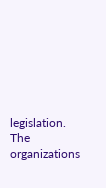legislation.  The organizations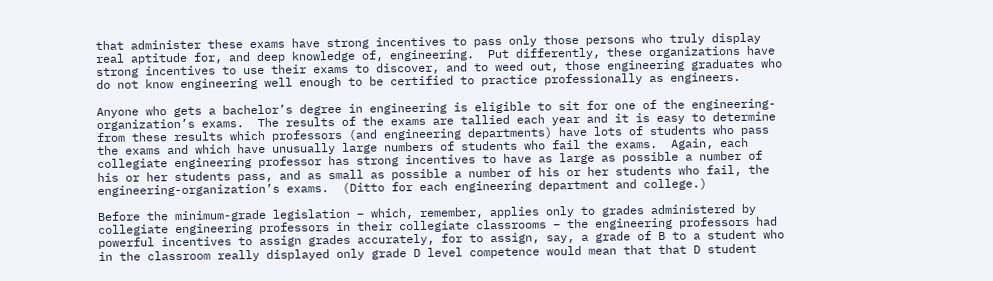that administer these exams have strong incentives to pass only those persons who truly display real aptitude for, and deep knowledge of, engineering.  Put differently, these organizations have strong incentives to use their exams to discover, and to weed out, those engineering graduates who do not know engineering well enough to be certified to practice professionally as engineers.

Anyone who gets a bachelor’s degree in engineering is eligible to sit for one of the engineering-organization’s exams.  The results of the exams are tallied each year and it is easy to determine from these results which professors (and engineering departments) have lots of students who pass the exams and which have unusually large numbers of students who fail the exams.  Again, each collegiate engineering professor has strong incentives to have as large as possible a number of his or her students pass, and as small as possible a number of his or her students who fail, the engineering-organization’s exams.  (Ditto for each engineering department and college.)

Before the minimum-grade legislation – which, remember, applies only to grades administered by collegiate engineering professors in their collegiate classrooms – the engineering professors had powerful incentives to assign grades accurately, for to assign, say, a grade of B to a student who in the classroom really displayed only grade D level competence would mean that that D student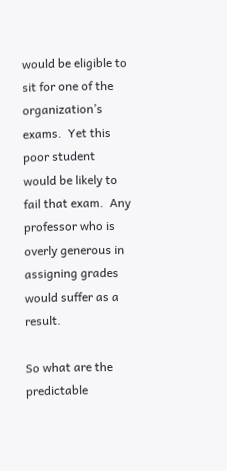would be eligible to sit for one of the organization’s exams.  Yet this poor student would be likely to fail that exam.  Any professor who is overly generous in assigning grades would suffer as a result.

So what are the predictable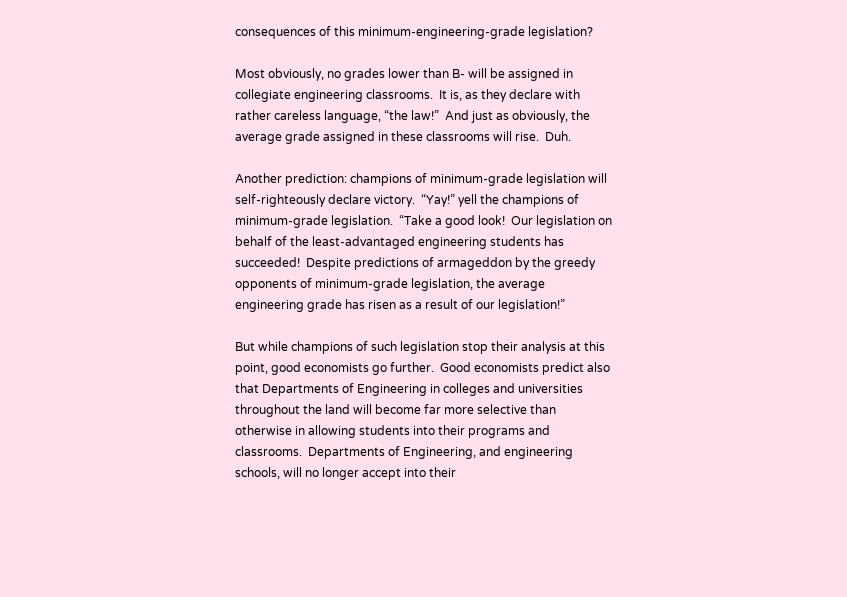consequences of this minimum-engineering-grade legislation?

Most obviously, no grades lower than B- will be assigned in collegiate engineering classrooms.  It is, as they declare with rather careless language, “the law!”  And just as obviously, the average grade assigned in these classrooms will rise.  Duh.

Another prediction: champions of minimum-grade legislation will self-righteously declare victory.  “Yay!” yell the champions of minimum-grade legislation.  “Take a good look!  Our legislation on behalf of the least-advantaged engineering students has succeeded!  Despite predictions of armageddon by the greedy opponents of minimum-grade legislation, the average engineering grade has risen as a result of our legislation!”

But while champions of such legislation stop their analysis at this point, good economists go further.  Good economists predict also that Departments of Engineering in colleges and universities throughout the land will become far more selective than otherwise in allowing students into their programs and classrooms.  Departments of Engineering, and engineering schools, will no longer accept into their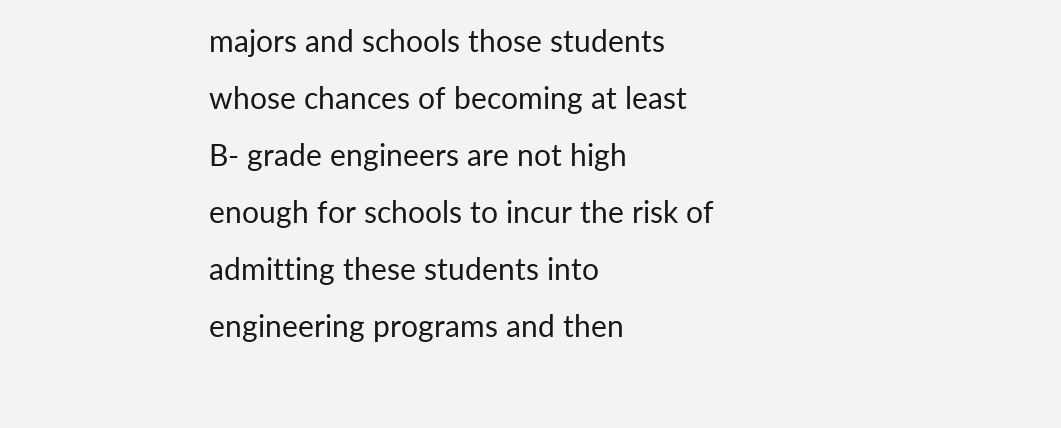majors and schools those students whose chances of becoming at least B- grade engineers are not high enough for schools to incur the risk of admitting these students into engineering programs and then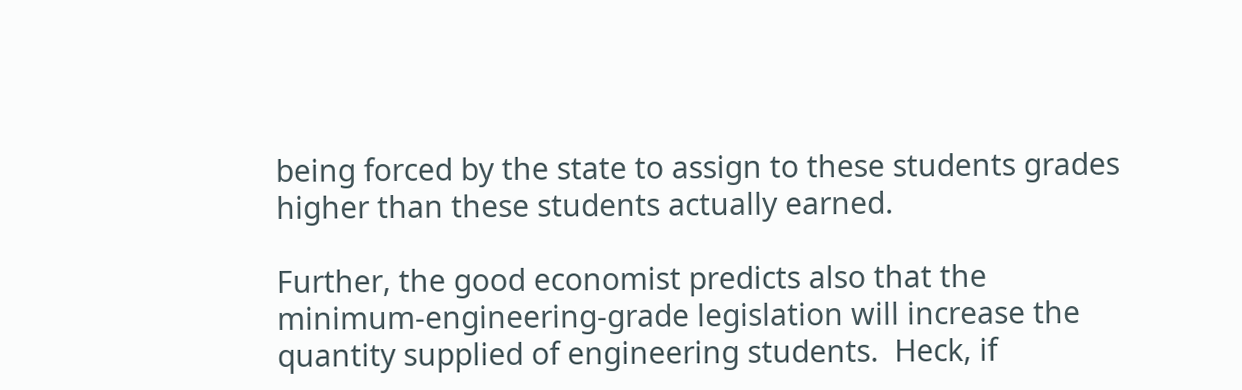being forced by the state to assign to these students grades higher than these students actually earned.

Further, the good economist predicts also that the minimum-engineering-grade legislation will increase the quantity supplied of engineering students.  Heck, if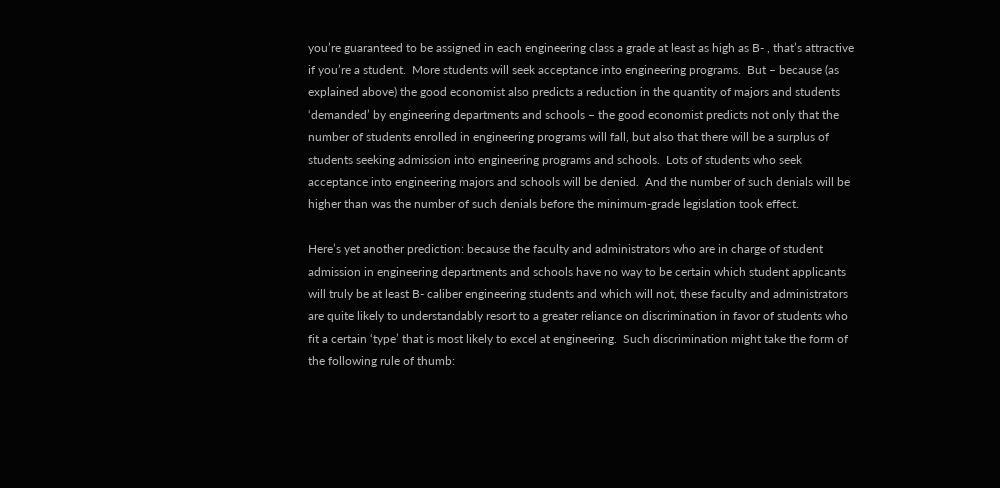you’re guaranteed to be assigned in each engineering class a grade at least as high as B- , that’s attractive if you’re a student.  More students will seek acceptance into engineering programs.  But – because (as explained above) the good economist also predicts a reduction in the quantity of majors and students ‘demanded’ by engineering departments and schools – the good economist predicts not only that the number of students enrolled in engineering programs will fall, but also that there will be a surplus of students seeking admission into engineering programs and schools.  Lots of students who seek acceptance into engineering majors and schools will be denied.  And the number of such denials will be higher than was the number of such denials before the minimum-grade legislation took effect.

Here’s yet another prediction: because the faculty and administrators who are in charge of student admission in engineering departments and schools have no way to be certain which student applicants will truly be at least B- caliber engineering students and which will not, these faculty and administrators are quite likely to understandably resort to a greater reliance on discrimination in favor of students who fit a certain ‘type’ that is most likely to excel at engineering.  Such discrimination might take the form of the following rule of thumb: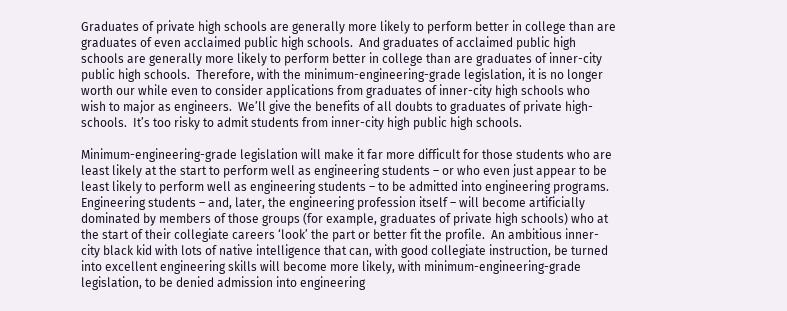Graduates of private high schools are generally more likely to perform better in college than are graduates of even acclaimed public high schools.  And graduates of acclaimed public high schools are generally more likely to perform better in college than are graduates of inner-city public high schools.  Therefore, with the minimum-engineering-grade legislation, it is no longer worth our while even to consider applications from graduates of inner-city high schools who wish to major as engineers.  We’ll give the benefits of all doubts to graduates of private high-schools.  It’s too risky to admit students from inner-city high public high schools.

Minimum-engineering-grade legislation will make it far more difficult for those students who are least likely at the start to perform well as engineering students – or who even just appear to be least likely to perform well as engineering students – to be admitted into engineering programs.  Engineering students – and, later, the engineering profession itself – will become artificially dominated by members of those groups (for example, graduates of private high schools) who at the start of their collegiate careers ‘look’ the part or better fit the profile.  An ambitious inner-city black kid with lots of native intelligence that can, with good collegiate instruction, be turned into excellent engineering skills will become more likely, with minimum-engineering-grade legislation, to be denied admission into engineering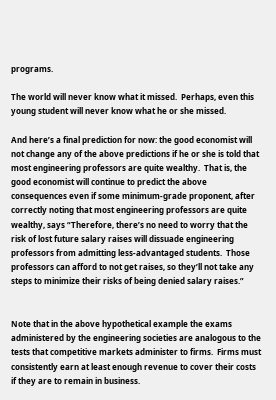programs.

The world will never know what it missed.  Perhaps, even this young student will never know what he or she missed.

And here’s a final prediction for now: the good economist will not change any of the above predictions if he or she is told that most engineering professors are quite wealthy.  That is, the good economist will continue to predict the above consequences even if some minimum-grade proponent, after correctly noting that most engineering professors are quite wealthy, says “Therefore, there’s no need to worry that the risk of lost future salary raises will dissuade engineering professors from admitting less-advantaged students.  Those professors can afford to not get raises, so they’ll not take any steps to minimize their risks of being denied salary raises.”


Note that in the above hypothetical example the exams administered by the engineering societies are analogous to the tests that competitive markets administer to firms.  Firms must consistently earn at least enough revenue to cover their costs if they are to remain in business.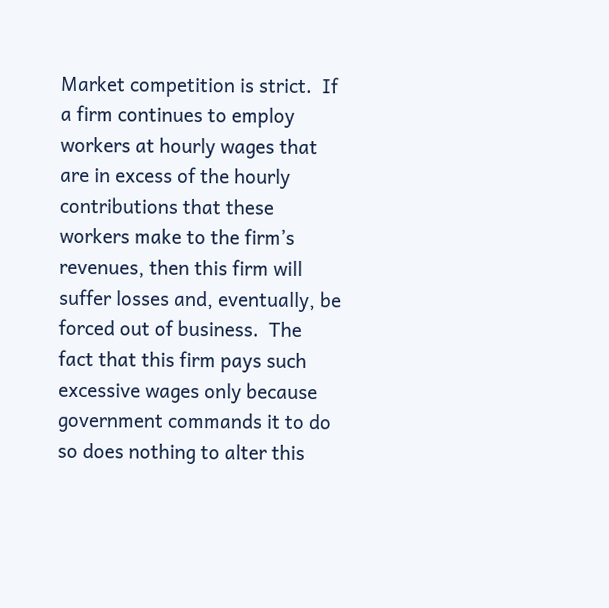Market competition is strict.  If a firm continues to employ workers at hourly wages that are in excess of the hourly contributions that these workers make to the firm’s revenues, then this firm will suffer losses and, eventually, be forced out of business.  The fact that this firm pays such excessive wages only because government commands it to do so does nothing to alter this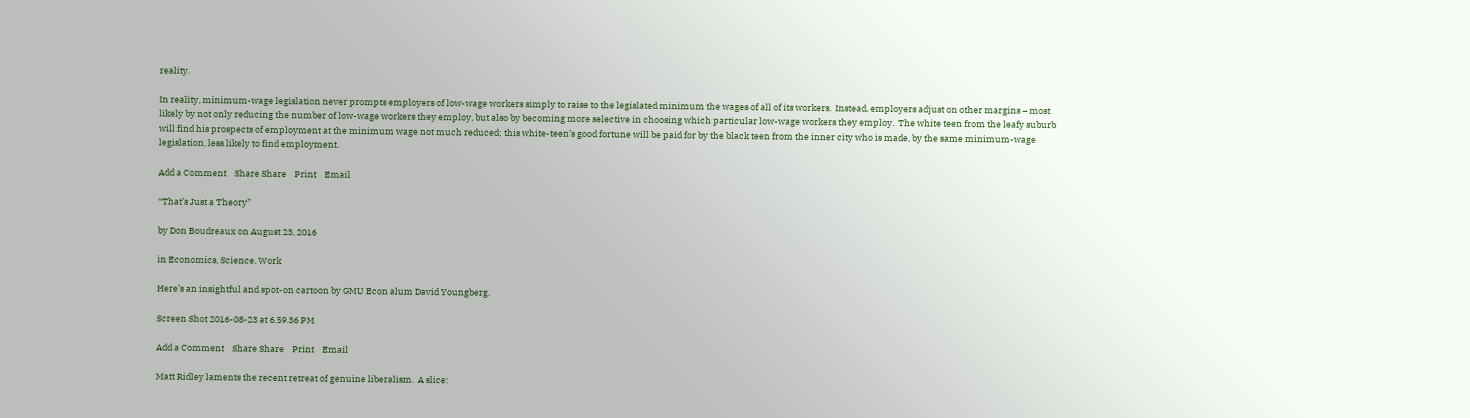reality.

In reality, minimum-wage legislation never prompts employers of low-wage workers simply to raise to the legislated minimum the wages of all of its workers.  Instead, employers adjust on other margins – most likely by not only reducing the number of low-wage workers they employ, but also by becoming more selective in choosing which particular low-wage workers they employ.  The white teen from the leafy suburb will find his prospects of employment at the minimum wage not much reduced; this white-teen’s good fortune will be paid for by the black teen from the inner city who is made, by the same minimum-wage legislation, less likely to find employment.

Add a Comment    Share Share    Print    Email

“That’s Just a Theory”

by Don Boudreaux on August 23, 2016

in Economics, Science, Work

Here’s an insightful and spot-on cartoon by GMU Econ alum David Youngberg.

Screen Shot 2016-08-23 at 6.59.36 PM

Add a Comment    Share Share    Print    Email

Matt Ridley laments the recent retreat of genuine liberalism.  A slice: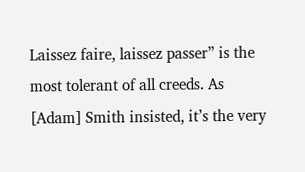Laissez faire, laissez passer” is the most tolerant of all creeds. As [Adam] Smith insisted, it’s the very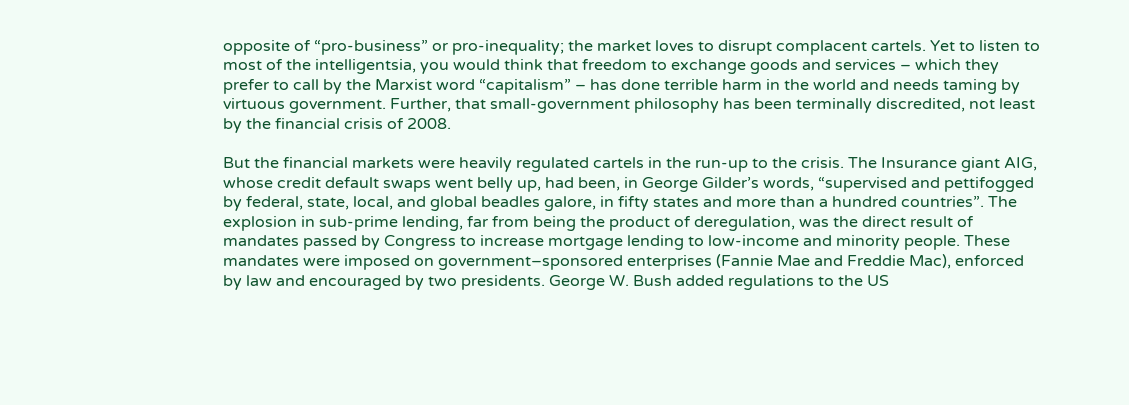opposite of “pro-business” or pro-inequality; the market loves to disrupt complacent cartels. Yet to listen to most of the intelligentsia, you would think that freedom to exchange goods and services – which they prefer to call by the Marxist word “capitalism” – has done terrible harm in the world and needs taming by virtuous government. Further, that small-government philosophy has been terminally discredited, not least by the financial crisis of 2008.

But the financial markets were heavily regulated cartels in the run-up to the crisis. The Insurance giant AIG, whose credit default swaps went belly up, had been, in George Gilder’s words, “supervised and pettifogged by federal, state, local, and global beadles galore, in fifty states and more than a hundred countries”. The explosion in sub-prime lending, far from being the product of deregulation, was the direct result of mandates passed by Congress to increase mortgage lending to low-income and minority people. These mandates were imposed on government–sponsored enterprises (Fannie Mae and Freddie Mac), enforced by law and encouraged by two presidents. George W. Bush added regulations to the US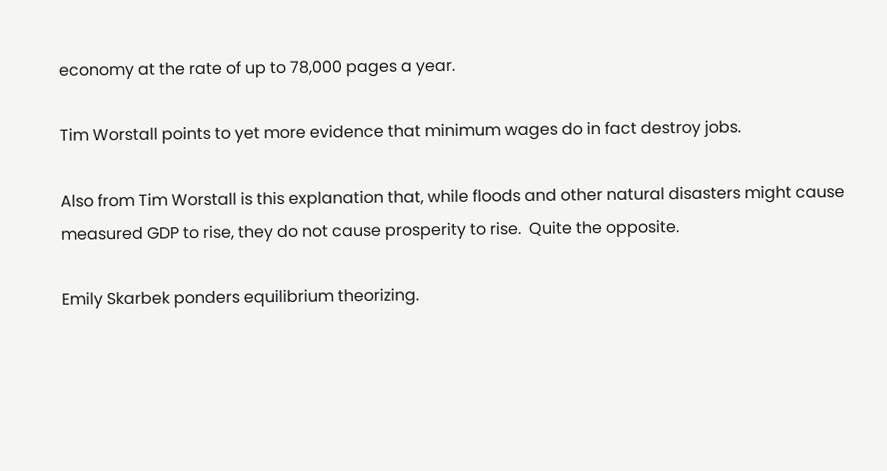economy at the rate of up to 78,000 pages a year.

Tim Worstall points to yet more evidence that minimum wages do in fact destroy jobs.

Also from Tim Worstall is this explanation that, while floods and other natural disasters might cause measured GDP to rise, they do not cause prosperity to rise.  Quite the opposite.

Emily Skarbek ponders equilibrium theorizing.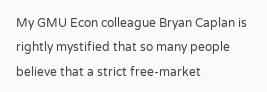My GMU Econ colleague Bryan Caplan is rightly mystified that so many people believe that a strict free-market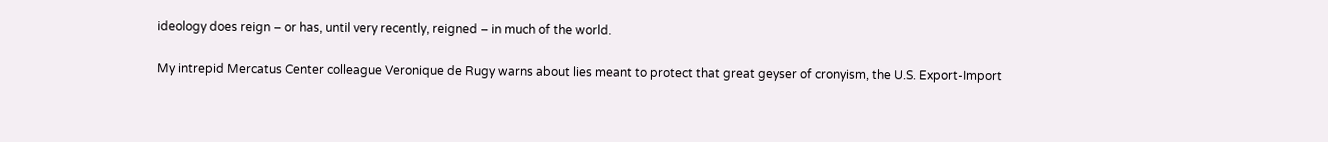ideology does reign – or has, until very recently, reigned – in much of the world.

My intrepid Mercatus Center colleague Veronique de Rugy warns about lies meant to protect that great geyser of cronyism, the U.S. Export-Import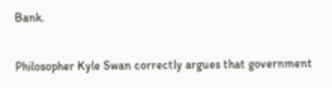Bank.

Philosopher Kyle Swan correctly argues that government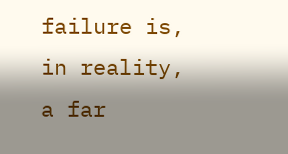failure is, in reality, a far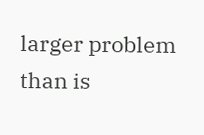larger problem than is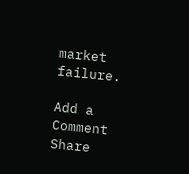market failure.

Add a Comment    Share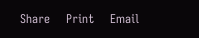Share    Print    Email